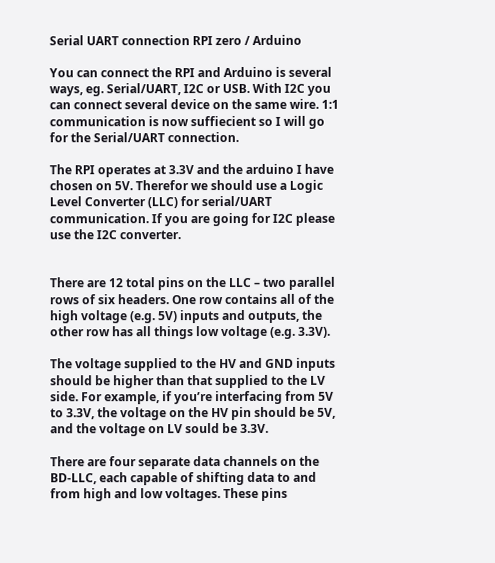Serial UART connection RPI zero / Arduino

You can connect the RPI and Arduino is several ways, eg. Serial/UART, I2C or USB. With I2C you can connect several device on the same wire. 1:1 communication is now suffiecient so I will go for the Serial/UART connection.

The RPI operates at 3.3V and the arduino I have chosen on 5V. Therefor we should use a Logic Level Converter (LLC) for serial/UART communication. If you are going for I2C please use the I2C converter.


There are 12 total pins on the LLC – two parallel rows of six headers. One row contains all of the high voltage (e.g. 5V) inputs and outputs, the other row has all things low voltage (e.g. 3.3V).

The voltage supplied to the HV and GND inputs should be higher than that supplied to the LV side. For example, if you’re interfacing from 5V to 3.3V, the voltage on the HV pin should be 5V, and the voltage on LV sould be 3.3V.

There are four separate data channels on the BD-LLC, each capable of shifting data to and from high and low voltages. These pins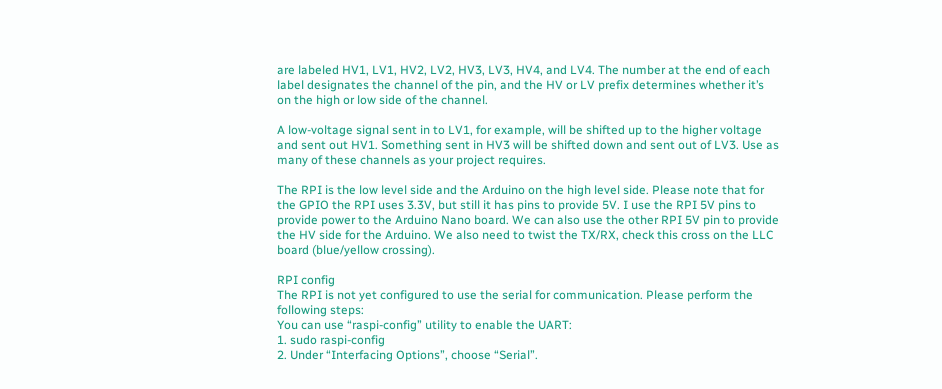are labeled HV1, LV1, HV2, LV2, HV3, LV3, HV4, and LV4. The number at the end of each label designates the channel of the pin, and the HV or LV prefix determines whether it’s on the high or low side of the channel.

A low-voltage signal sent in to LV1, for example, will be shifted up to the higher voltage and sent out HV1. Something sent in HV3 will be shifted down and sent out of LV3. Use as many of these channels as your project requires.

The RPI is the low level side and the Arduino on the high level side. Please note that for the GPIO the RPI uses 3.3V, but still it has pins to provide 5V. I use the RPI 5V pins to provide power to the Arduino Nano board. We can also use the other RPI 5V pin to provide the HV side for the Arduino. We also need to twist the TX/RX, check this cross on the LLC board (blue/yellow crossing).

RPI config
The RPI is not yet configured to use the serial for communication. Please perform the following steps:
You can use “raspi-config” utility to enable the UART:
1. sudo raspi-config
2. Under “Interfacing Options”, choose “Serial”.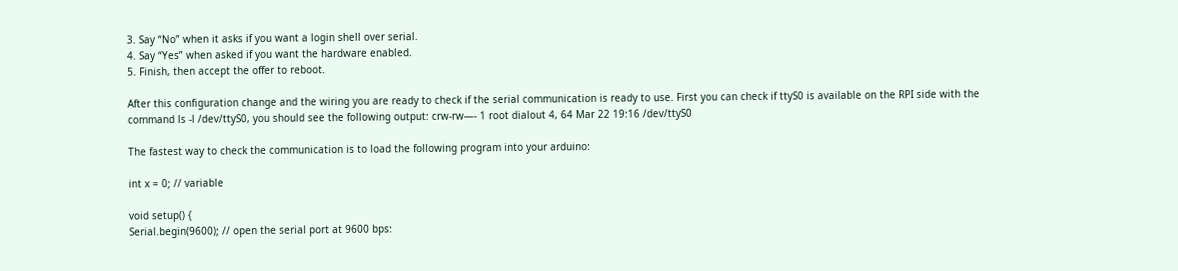3. Say “No” when it asks if you want a login shell over serial.
4. Say “Yes” when asked if you want the hardware enabled.
5. Finish, then accept the offer to reboot.

After this configuration change and the wiring you are ready to check if the serial communication is ready to use. First you can check if ttyS0 is available on the RPI side with the command ls -l /dev/ttyS0, you should see the following output: crw-rw—- 1 root dialout 4, 64 Mar 22 19:16 /dev/ttyS0

The fastest way to check the communication is to load the following program into your arduino:

int x = 0; // variable

void setup() {
Serial.begin(9600); // open the serial port at 9600 bps: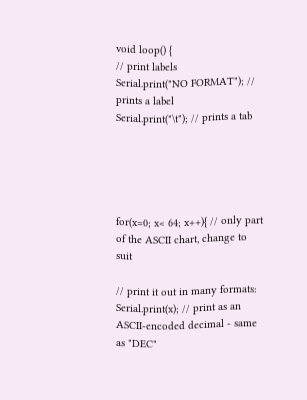void loop() {
// print labels
Serial.print("NO FORMAT"); // prints a label
Serial.print("\t"); // prints a tab





for(x=0; x< 64; x++){ // only part of the ASCII chart, change to suit

// print it out in many formats:
Serial.print(x); // print as an ASCII-encoded decimal - same as "DEC"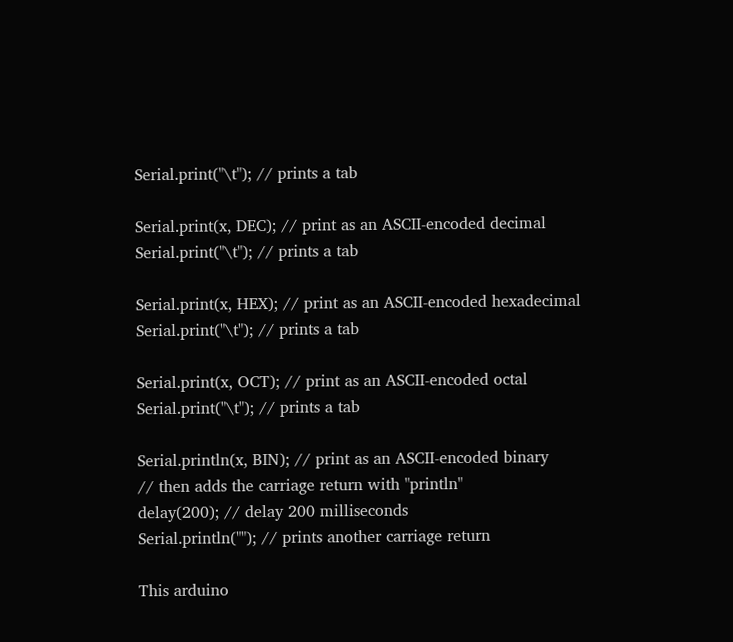Serial.print("\t"); // prints a tab

Serial.print(x, DEC); // print as an ASCII-encoded decimal
Serial.print("\t"); // prints a tab

Serial.print(x, HEX); // print as an ASCII-encoded hexadecimal
Serial.print("\t"); // prints a tab

Serial.print(x, OCT); // print as an ASCII-encoded octal
Serial.print("\t"); // prints a tab

Serial.println(x, BIN); // print as an ASCII-encoded binary
// then adds the carriage return with "println"
delay(200); // delay 200 milliseconds
Serial.println(""); // prints another carriage return

This arduino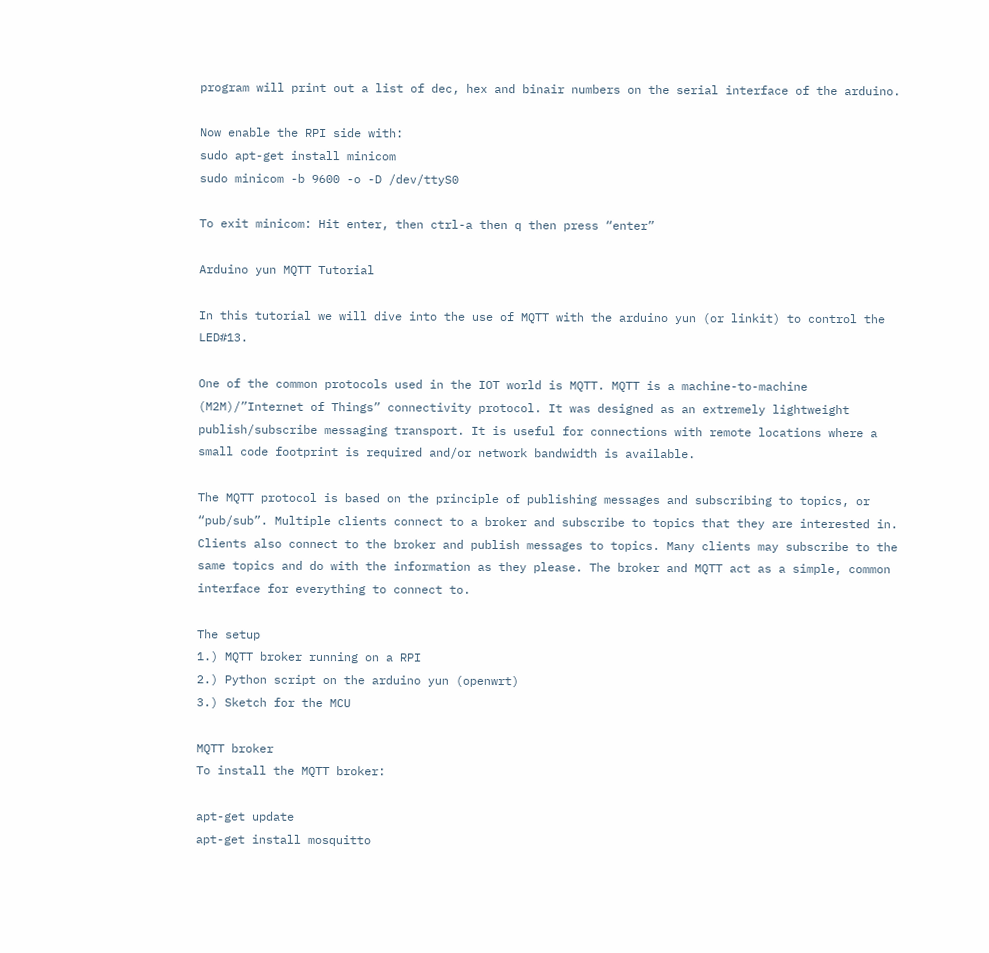program will print out a list of dec, hex and binair numbers on the serial interface of the arduino.

Now enable the RPI side with:
sudo apt-get install minicom
sudo minicom -b 9600 -o -D /dev/ttyS0

To exit minicom: Hit enter, then ctrl-a then q then press “enter”

Arduino yun MQTT Tutorial

In this tutorial we will dive into the use of MQTT with the arduino yun (or linkit) to control the LED#13.

One of the common protocols used in the IOT world is MQTT. MQTT is a machine-to-machine (M2M)/”Internet of Things” connectivity protocol. It was designed as an extremely lightweight publish/subscribe messaging transport. It is useful for connections with remote locations where a small code footprint is required and/or network bandwidth is available.

The MQTT protocol is based on the principle of publishing messages and subscribing to topics, or “pub/sub”. Multiple clients connect to a broker and subscribe to topics that they are interested in. Clients also connect to the broker and publish messages to topics. Many clients may subscribe to the same topics and do with the information as they please. The broker and MQTT act as a simple, common interface for everything to connect to.

The setup
1.) MQTT broker running on a RPI
2.) Python script on the arduino yun (openwrt)
3.) Sketch for the MCU

MQTT broker
To install the MQTT broker:

apt-get update
apt-get install mosquitto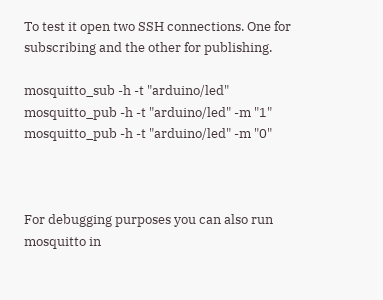To test it open two SSH connections. One for subscribing and the other for publishing.

mosquitto_sub -h -t "arduino/led"
mosquitto_pub -h -t "arduino/led" -m "1"
mosquitto_pub -h -t "arduino/led" -m "0"



For debugging purposes you can also run mosquitto in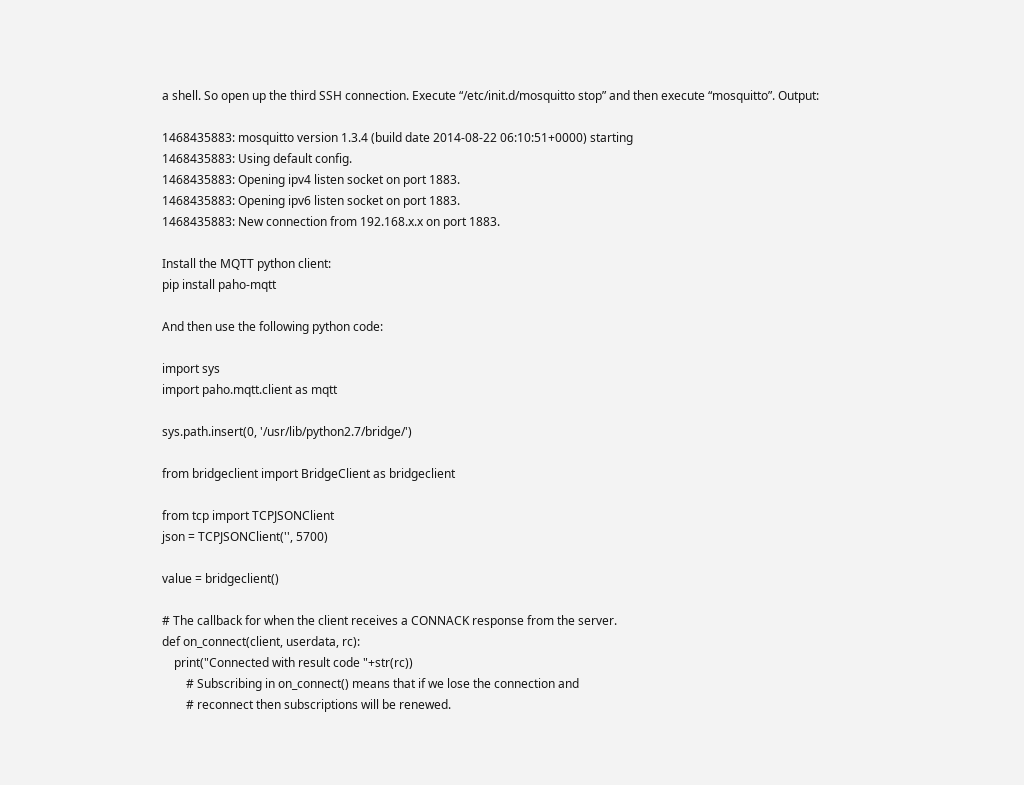a shell. So open up the third SSH connection. Execute “/etc/init.d/mosquitto stop” and then execute “mosquitto”. Output:

1468435883: mosquitto version 1.3.4 (build date 2014-08-22 06:10:51+0000) starting
1468435883: Using default config.
1468435883: Opening ipv4 listen socket on port 1883.
1468435883: Opening ipv6 listen socket on port 1883.
1468435883: New connection from 192.168.x.x on port 1883.

Install the MQTT python client:
pip install paho-mqtt

And then use the following python code:

import sys
import paho.mqtt.client as mqtt

sys.path.insert(0, '/usr/lib/python2.7/bridge/')

from bridgeclient import BridgeClient as bridgeclient

from tcp import TCPJSONClient
json = TCPJSONClient('', 5700)

value = bridgeclient()

# The callback for when the client receives a CONNACK response from the server.
def on_connect(client, userdata, rc):
    print("Connected with result code "+str(rc))
        # Subscribing in on_connect() means that if we lose the connection and
        # reconnect then subscriptions will be renewed.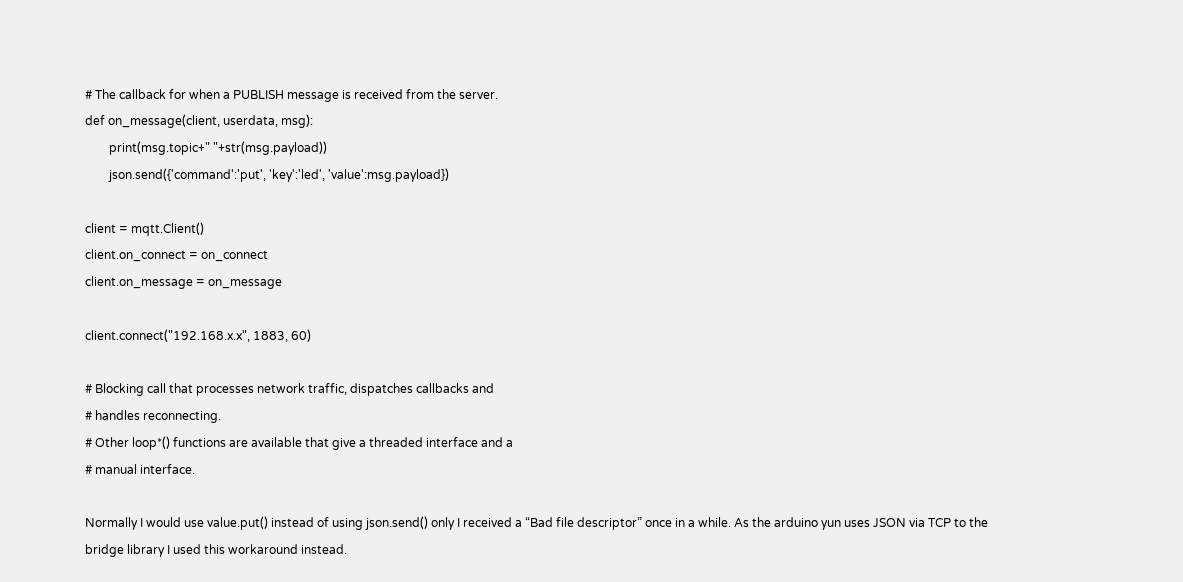# The callback for when a PUBLISH message is received from the server.
def on_message(client, userdata, msg):
        print(msg.topic+" "+str(msg.payload))
        json.send({'command':'put', 'key':'led', 'value':msg.payload})

client = mqtt.Client()
client.on_connect = on_connect
client.on_message = on_message

client.connect("192.168.x.x", 1883, 60)

# Blocking call that processes network traffic, dispatches callbacks and
# handles reconnecting.
# Other loop*() functions are available that give a threaded interface and a
# manual interface.

Normally I would use value.put() instead of using json.send() only I received a “Bad file descriptor” once in a while. As the arduino yun uses JSON via TCP to the bridge library I used this workaround instead.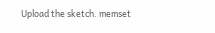Upload the sketch. memset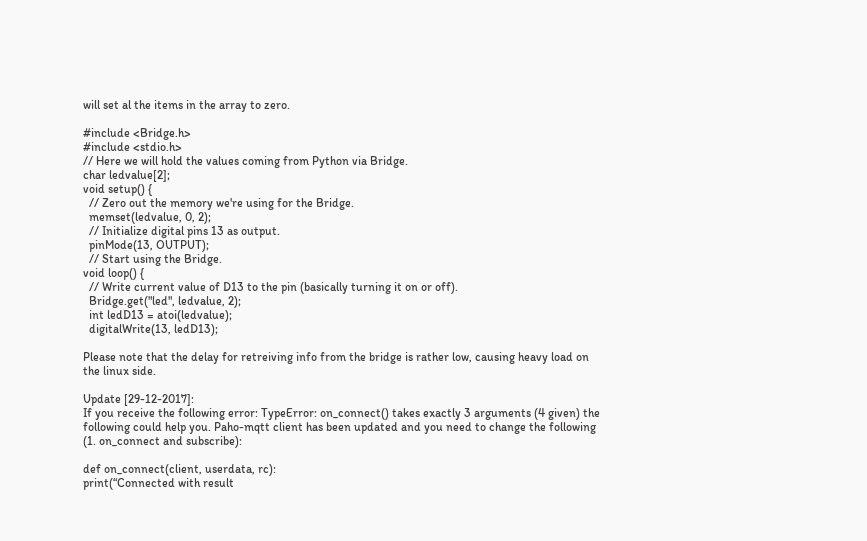will set al the items in the array to zero.

#include <Bridge.h>
#include <stdio.h>
// Here we will hold the values coming from Python via Bridge.
char ledvalue[2];
void setup() {
  // Zero out the memory we're using for the Bridge.
  memset(ledvalue, 0, 2);
  // Initialize digital pins 13 as output.
  pinMode(13, OUTPUT);
  // Start using the Bridge.
void loop() {
  // Write current value of D13 to the pin (basically turning it on or off).
  Bridge.get("led", ledvalue, 2);
  int ledD13 = atoi(ledvalue);
  digitalWrite(13, ledD13);

Please note that the delay for retreiving info from the bridge is rather low, causing heavy load on the linux side.

Update [29-12-2017]:
If you receive the following error: TypeError: on_connect() takes exactly 3 arguments (4 given) the following could help you. Paho-mqtt client has been updated and you need to change the following (1. on_connect and subscribe):

def on_connect(client, userdata, rc):
print(“Connected with result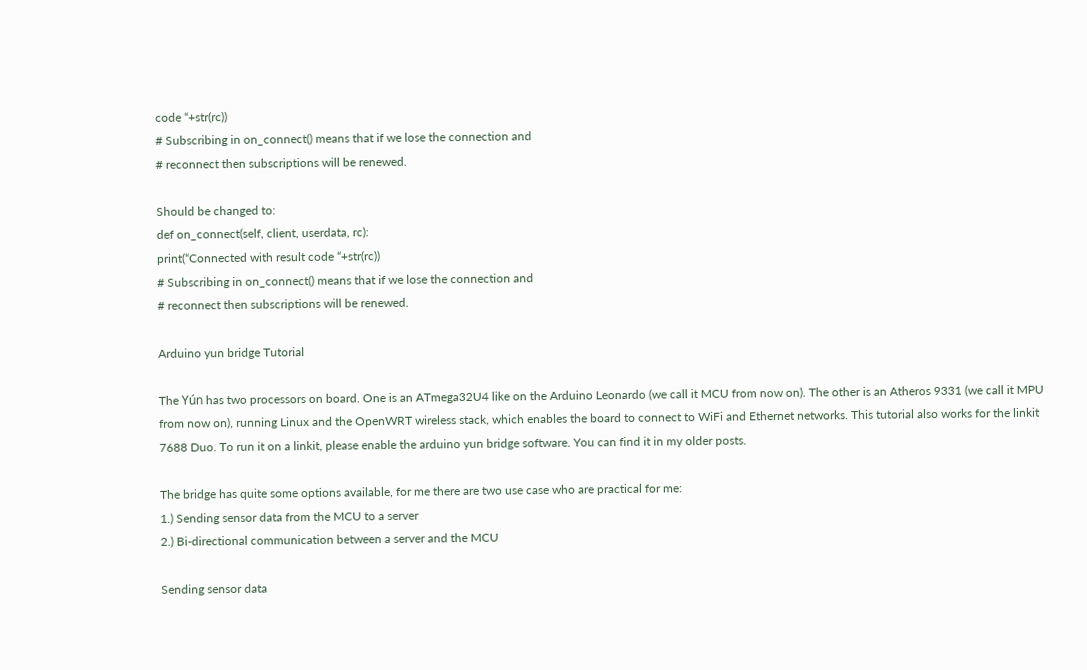code “+str(rc))
# Subscribing in on_connect() means that if we lose the connection and
# reconnect then subscriptions will be renewed.

Should be changed to:
def on_connect(self, client, userdata, rc):
print(“Connected with result code “+str(rc))
# Subscribing in on_connect() means that if we lose the connection and
# reconnect then subscriptions will be renewed.

Arduino yun bridge Tutorial

The Yún has two processors on board. One is an ATmega32U4 like on the Arduino Leonardo (we call it MCU from now on). The other is an Atheros 9331 (we call it MPU from now on), running Linux and the OpenWRT wireless stack, which enables the board to connect to WiFi and Ethernet networks. This tutorial also works for the linkit 7688 Duo. To run it on a linkit, please enable the arduino yun bridge software. You can find it in my older posts.

The bridge has quite some options available, for me there are two use case who are practical for me:
1.) Sending sensor data from the MCU to a server
2.) Bi-directional communication between a server and the MCU

Sending sensor data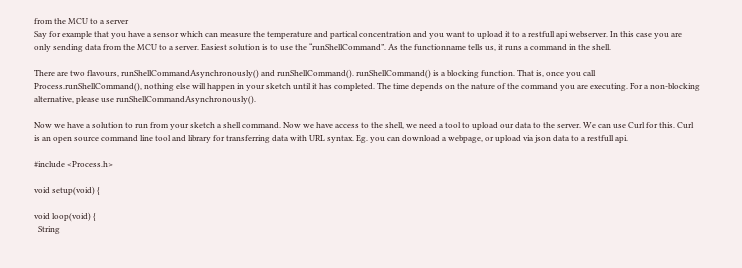from the MCU to a server
Say for example that you have a sensor which can measure the temperature and partical concentration and you want to upload it to a restfull api webserver. In this case you are only sending data from the MCU to a server. Easiest solution is to use the “runShellCommand”. As the functionname tells us, it runs a command in the shell.

There are two flavours, runShellCommandAsynchronously() and runShellCommand(). runShellCommand() is a blocking function. That is, once you call Process.runShellCommand(), nothing else will happen in your sketch until it has completed. The time depends on the nature of the command you are executing. For a non-blocking alternative, please use runShellCommandAsynchronously().

Now we have a solution to run from your sketch a shell command. Now we have access to the shell, we need a tool to upload our data to the server. We can use Curl for this. Curl is an open source command line tool and library for transferring data with URL syntax. Eg. you can download a webpage, or upload via json data to a restfull api.

#include <Process.h>

void setup(void) {

void loop(void) {
  String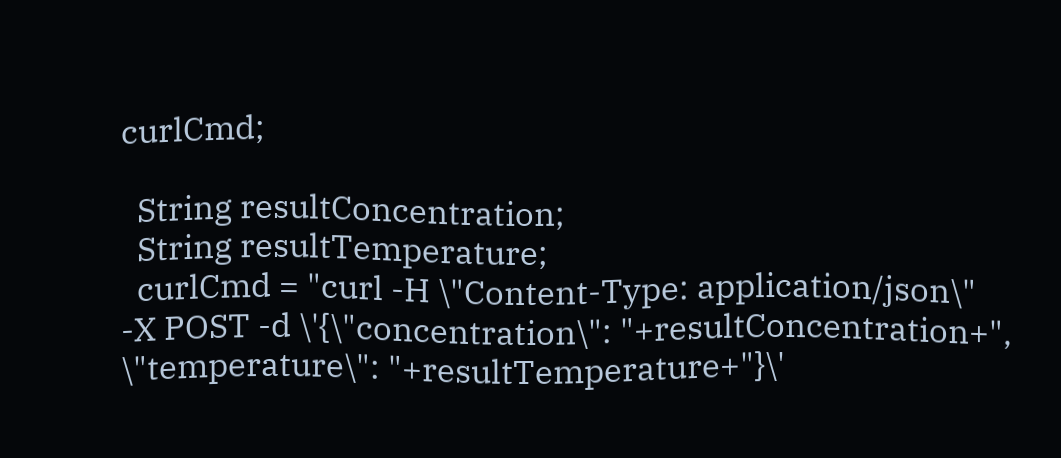curlCmd;

  String resultConcentration;
  String resultTemperature;
  curlCmd = "curl -H \"Content-Type: application/json\" -X POST -d \'{\"concentration\": "+resultConcentration+", \"temperature\": "+resultTemperature+"}\'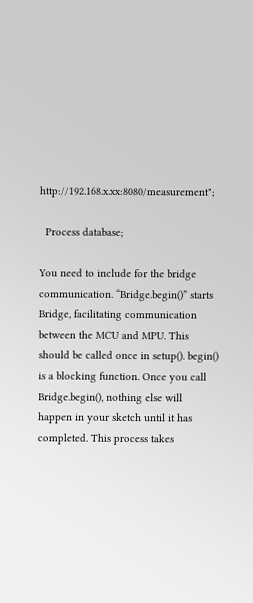http://192.168.x.xx:8080/measurement";

  Process database;

You need to include for the bridge communication. “Bridge.begin()” starts Bridge, facilitating communication between the MCU and MPU. This should be called once in setup(). begin() is a blocking function. Once you call Bridge.begin(), nothing else will happen in your sketch until it has completed. This process takes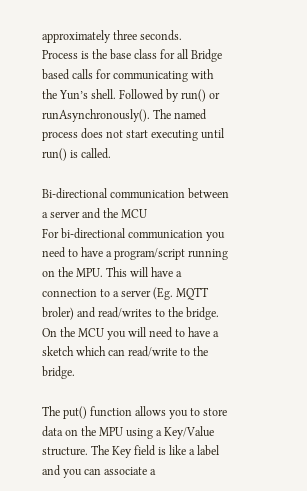approximately three seconds.
Process is the base class for all Bridge based calls for communicating with the Yun’s shell. Followed by run() or runAsynchronously(). The named process does not start executing until run() is called.

Bi-directional communication between a server and the MCU
For bi-directional communication you need to have a program/script running on the MPU. This will have a connection to a server (Eg. MQTT broler) and read/writes to the bridge. On the MCU you will need to have a sketch which can read/write to the bridge.

The put() function allows you to store data on the MPU using a Key/Value structure. The Key field is like a label and you can associate a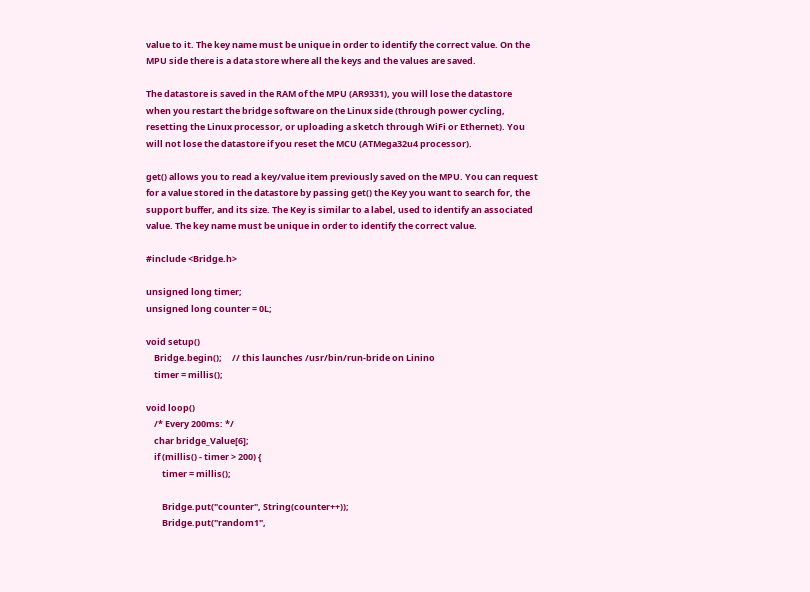value to it. The key name must be unique in order to identify the correct value. On the MPU side there is a data store where all the keys and the values are saved.

The datastore is saved in the RAM of the MPU (AR9331), you will lose the datastore when you restart the bridge software on the Linux side (through power cycling, resetting the Linux processor, or uploading a sketch through WiFi or Ethernet). You will not lose the datastore if you reset the MCU (ATMega32u4 processor).

get() allows you to read a key/value item previously saved on the MPU. You can request for a value stored in the datastore by passing get() the Key you want to search for, the support buffer, and its size. The Key is similar to a label, used to identify an associated value. The key name must be unique in order to identify the correct value.

#include <Bridge.h>

unsigned long timer;
unsigned long counter = 0L;

void setup()
    Bridge.begin();     // this launches /usr/bin/run-bride on Linino
    timer = millis();

void loop()
    /* Every 200ms: */
    char bridge_Value[6];
    if (millis() - timer > 200) {
        timer = millis();

        Bridge.put("counter", String(counter++));
        Bridge.put("random1",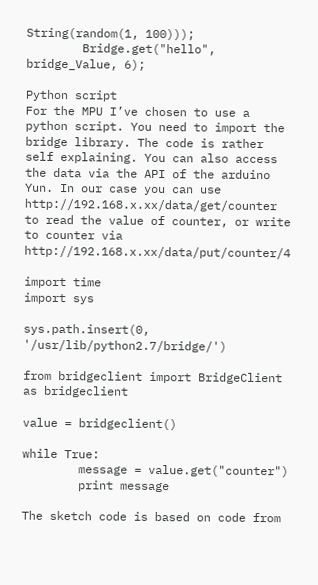String(random(1, 100)));
        Bridge.get("hello", bridge_Value, 6);

Python script
For the MPU I’ve chosen to use a python script. You need to import the bridge library. The code is rather self explaining. You can also access the data via the API of the arduino Yun. In our case you can use http://192.168.x.xx/data/get/counter to read the value of counter, or write to counter via http://192.168.x.xx/data/put/counter/4

import time
import sys

sys.path.insert(0, '/usr/lib/python2.7/bridge/')

from bridgeclient import BridgeClient as bridgeclient

value = bridgeclient()

while True:
        message = value.get("counter")
        print message

The sketch code is based on code from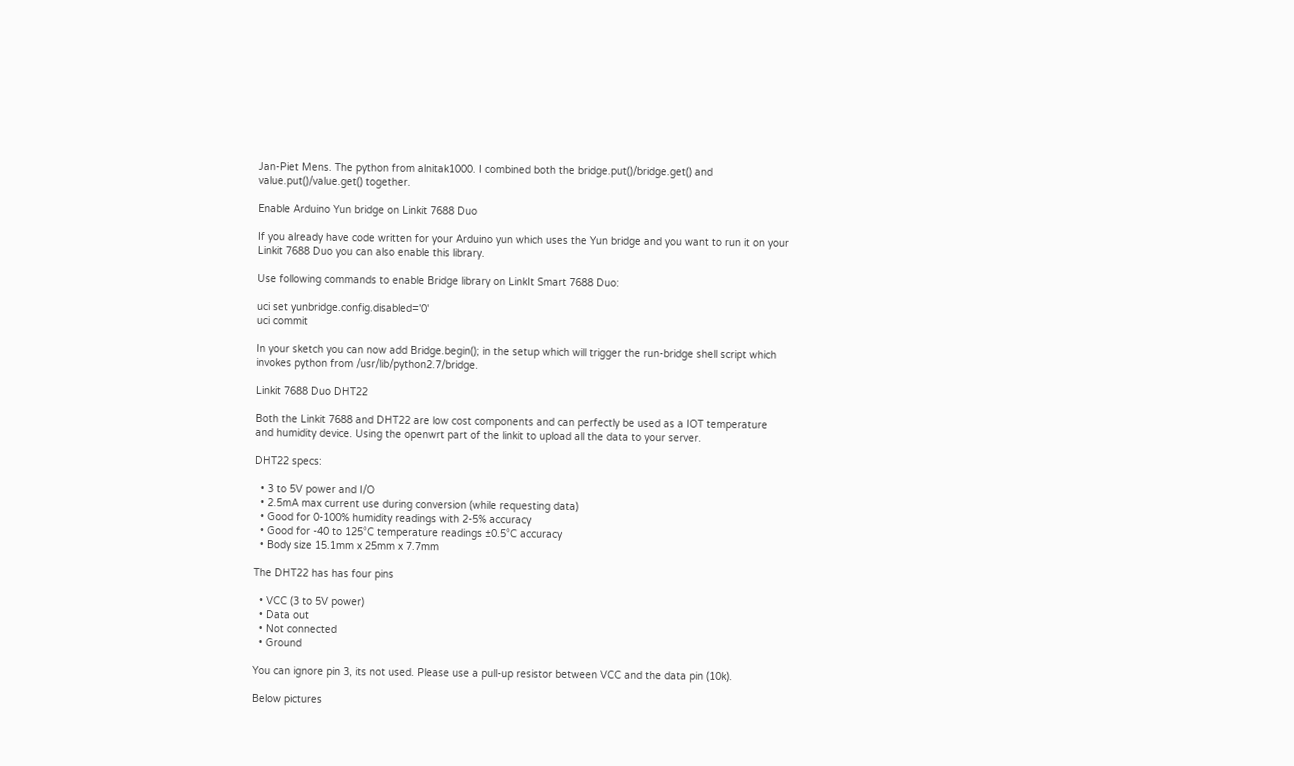Jan-Piet Mens. The python from alnitak1000. I combined both the bridge.put()/bridge.get() and value.put()/value.get() together.

Enable Arduino Yun bridge on Linkit 7688 Duo

If you already have code written for your Arduino yun which uses the Yun bridge and you want to run it on your Linkit 7688 Duo you can also enable this library.

Use following commands to enable Bridge library on LinkIt Smart 7688 Duo:

uci set yunbridge.config.disabled='0'
uci commit

In your sketch you can now add Bridge.begin(); in the setup which will trigger the run-bridge shell script which invokes python from /usr/lib/python2.7/bridge.

Linkit 7688 Duo DHT22

Both the Linkit 7688 and DHT22 are low cost components and can perfectly be used as a IOT temperature and humidity device. Using the openwrt part of the linkit to upload all the data to your server.

DHT22 specs:

  • 3 to 5V power and I/O
  • 2.5mA max current use during conversion (while requesting data)
  • Good for 0-100% humidity readings with 2-5% accuracy
  • Good for -40 to 125°C temperature readings ±0.5°C accuracy
  • Body size 15.1mm x 25mm x 7.7mm

The DHT22 has has four pins

  • VCC (3 to 5V power)
  • Data out
  • Not connected
  • Ground

You can ignore pin 3, its not used. Please use a pull-up resistor between VCC and the data pin (10k).

Below pictures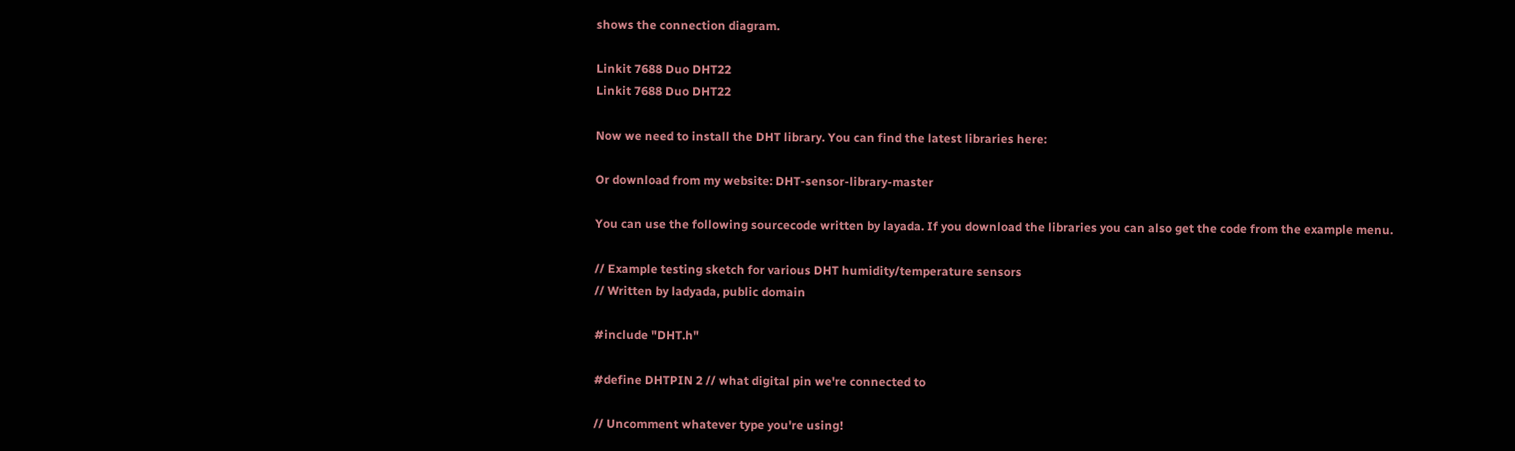shows the connection diagram.

Linkit 7688 Duo DHT22
Linkit 7688 Duo DHT22

Now we need to install the DHT library. You can find the latest libraries here:

Or download from my website: DHT-sensor-library-master

You can use the following sourcecode written by layada. If you download the libraries you can also get the code from the example menu.

// Example testing sketch for various DHT humidity/temperature sensors
// Written by ladyada, public domain

#include "DHT.h"

#define DHTPIN 2 // what digital pin we're connected to

// Uncomment whatever type you're using!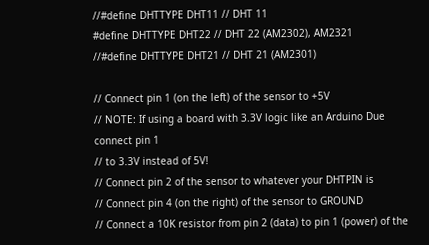//#define DHTTYPE DHT11 // DHT 11
#define DHTTYPE DHT22 // DHT 22 (AM2302), AM2321
//#define DHTTYPE DHT21 // DHT 21 (AM2301)

// Connect pin 1 (on the left) of the sensor to +5V
// NOTE: If using a board with 3.3V logic like an Arduino Due connect pin 1
// to 3.3V instead of 5V!
// Connect pin 2 of the sensor to whatever your DHTPIN is
// Connect pin 4 (on the right) of the sensor to GROUND
// Connect a 10K resistor from pin 2 (data) to pin 1 (power) of the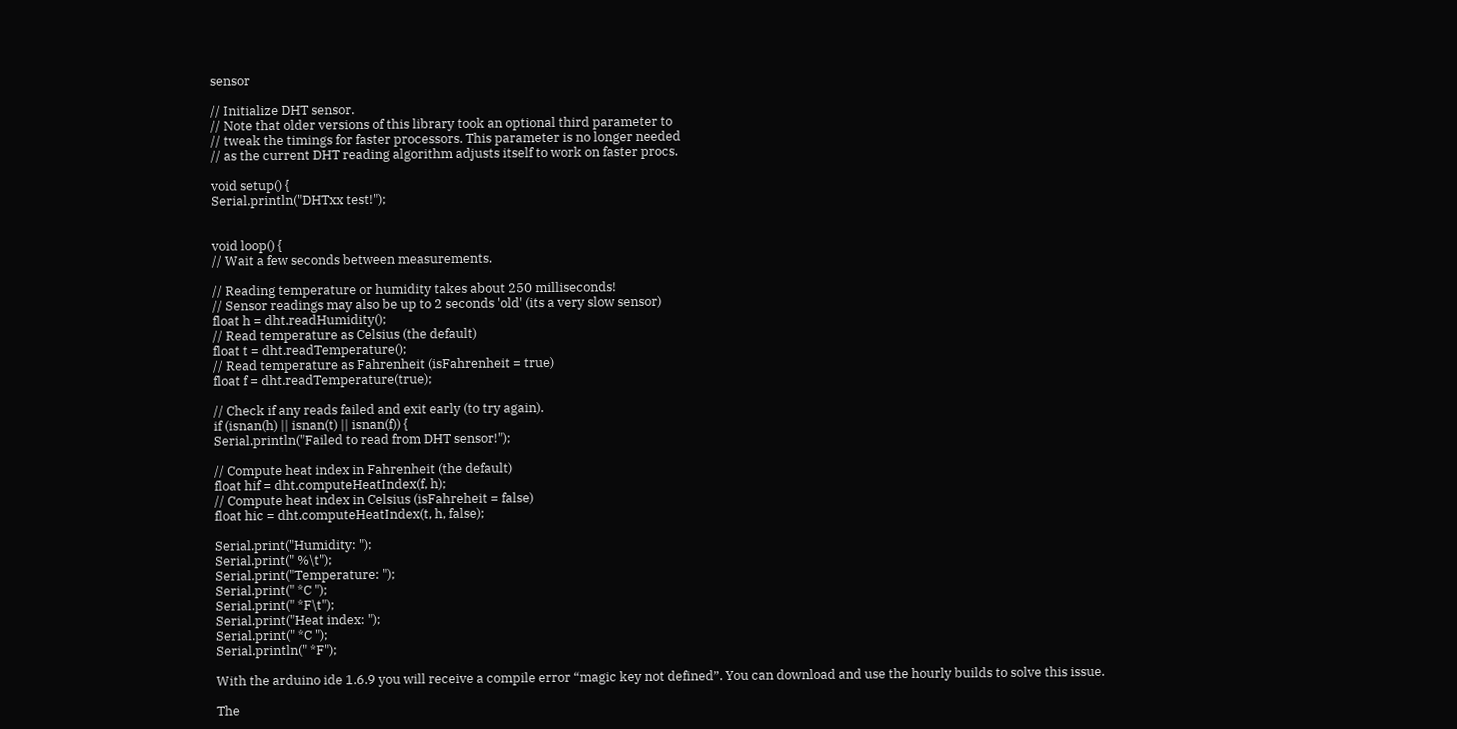sensor

// Initialize DHT sensor.
// Note that older versions of this library took an optional third parameter to
// tweak the timings for faster processors. This parameter is no longer needed
// as the current DHT reading algorithm adjusts itself to work on faster procs.

void setup() {
Serial.println("DHTxx test!");


void loop() {
// Wait a few seconds between measurements.

// Reading temperature or humidity takes about 250 milliseconds!
// Sensor readings may also be up to 2 seconds 'old' (its a very slow sensor)
float h = dht.readHumidity();
// Read temperature as Celsius (the default)
float t = dht.readTemperature();
// Read temperature as Fahrenheit (isFahrenheit = true)
float f = dht.readTemperature(true);

// Check if any reads failed and exit early (to try again).
if (isnan(h) || isnan(t) || isnan(f)) {
Serial.println("Failed to read from DHT sensor!");

// Compute heat index in Fahrenheit (the default)
float hif = dht.computeHeatIndex(f, h);
// Compute heat index in Celsius (isFahreheit = false)
float hic = dht.computeHeatIndex(t, h, false);

Serial.print("Humidity: ");
Serial.print(" %\t");
Serial.print("Temperature: ");
Serial.print(" *C ");
Serial.print(" *F\t");
Serial.print("Heat index: ");
Serial.print(" *C ");
Serial.println(" *F");

With the arduino ide 1.6.9 you will receive a compile error “magic key not defined”. You can download and use the hourly builds to solve this issue.

The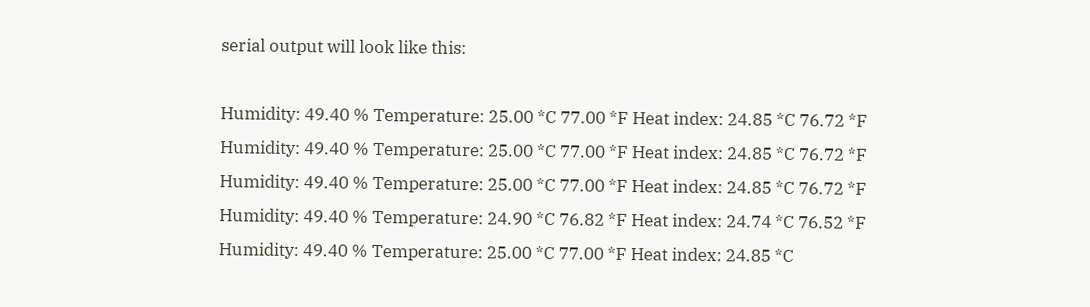serial output will look like this:

Humidity: 49.40 % Temperature: 25.00 *C 77.00 *F Heat index: 24.85 *C 76.72 *F
Humidity: 49.40 % Temperature: 25.00 *C 77.00 *F Heat index: 24.85 *C 76.72 *F
Humidity: 49.40 % Temperature: 25.00 *C 77.00 *F Heat index: 24.85 *C 76.72 *F
Humidity: 49.40 % Temperature: 24.90 *C 76.82 *F Heat index: 24.74 *C 76.52 *F
Humidity: 49.40 % Temperature: 25.00 *C 77.00 *F Heat index: 24.85 *C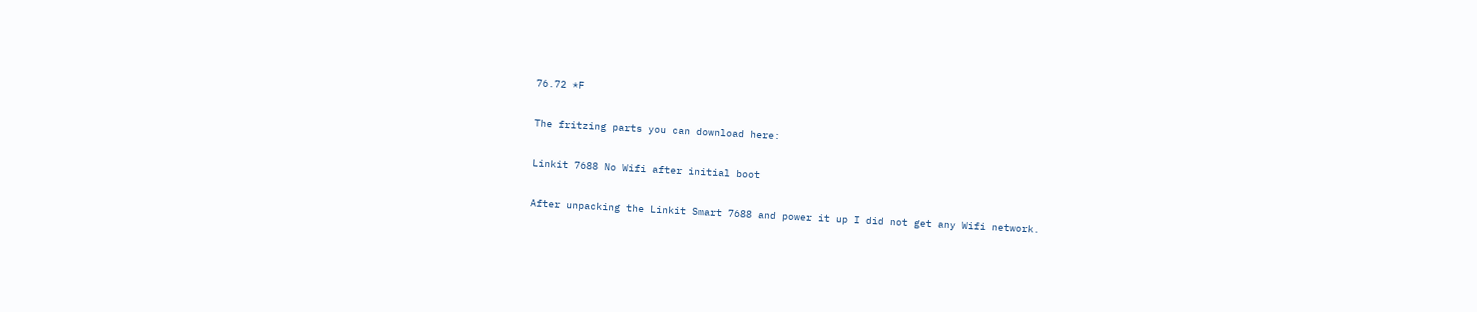76.72 *F

The fritzing parts you can download here:

Linkit 7688 No Wifi after initial boot

After unpacking the Linkit Smart 7688 and power it up I did not get any Wifi network.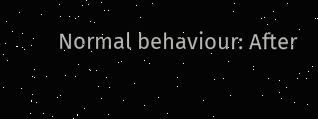Normal behaviour: After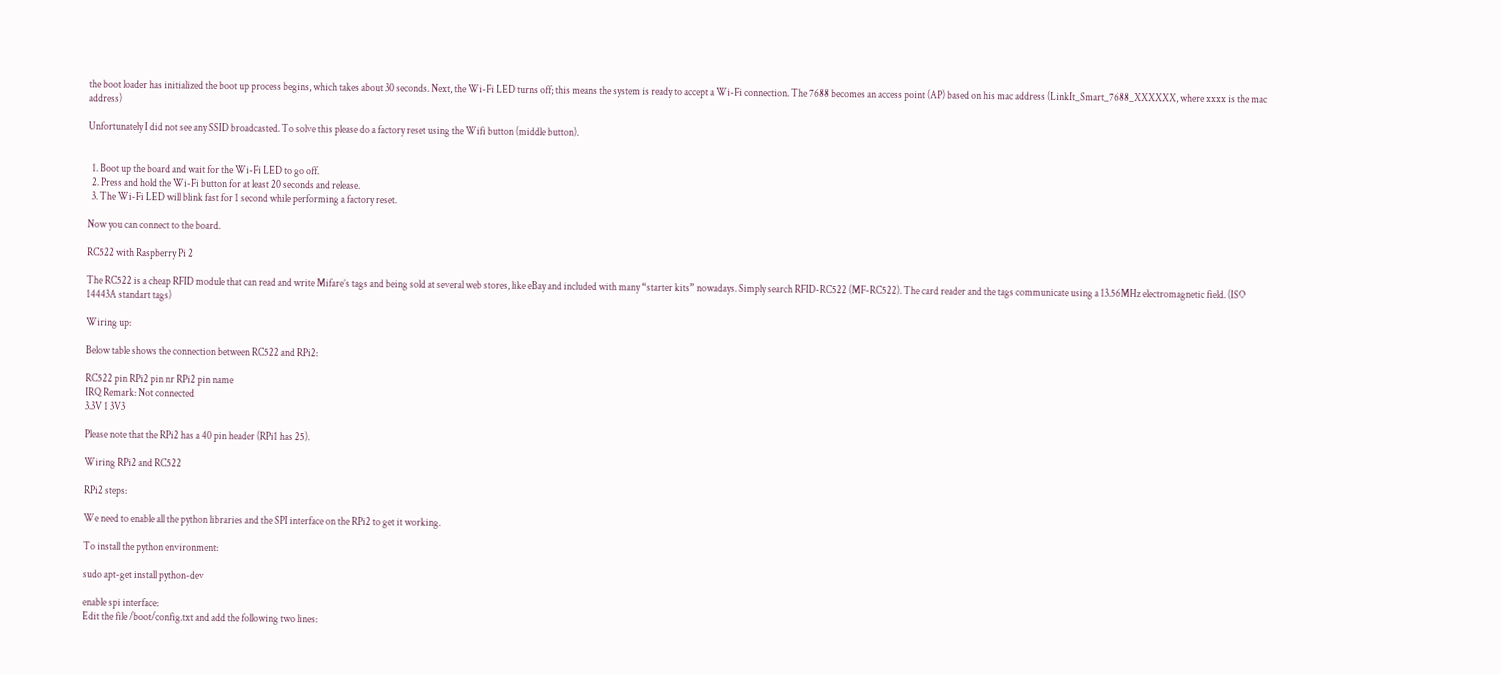the boot loader has initialized the boot up process begins, which takes about 30 seconds. Next, the Wi-Fi LED turns off; this means the system is ready to accept a Wi-Fi connection. The 7688 becomes an access point (AP) based on his mac address (LinkIt_Smart_7688_XXXXXX, where xxxx is the mac address)

Unfortunately I did not see any SSID broadcasted. To solve this please do a factory reset using the Wifi button (middle button).


  1. Boot up the board and wait for the Wi-Fi LED to go off.
  2. Press and hold the Wi-Fi button for at least 20 seconds and release.
  3. The Wi-Fi LED will blink fast for 1 second while performing a factory reset.

Now you can connect to the board.

RC522 with Raspberry Pi 2

The RC522 is a cheap RFID module that can read and write Mifare’s tags and being sold at several web stores, like eBay and included with many “starter kits” nowadays. Simply search RFID-RC522 (MF-RC522). The card reader and the tags communicate using a 13.56MHz electromagnetic field. (ISO 14443A standart tags)

Wiring up:

Below table shows the connection between RC522 and RPi2:

RC522 pin RPi2 pin nr RPi2 pin name
IRQ Remark: Not connected
3.3V 1 3V3

Please note that the RPi2 has a 40 pin header (RPi1 has 25).

Wiring RPi2 and RC522

RPi2 steps:

We need to enable all the python libraries and the SPI interface on the RPi2 to get it working.

To install the python environment:

sudo apt-get install python-dev

enable spi interface:
Edit the file /boot/config.txt and add the following two lines: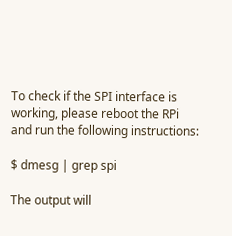To check if the SPI interface is working, please reboot the RPi and run the following instructions:

$ dmesg | grep spi

The output will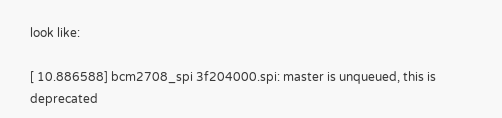look like:

[ 10.886588] bcm2708_spi 3f204000.spi: master is unqueued, this is deprecated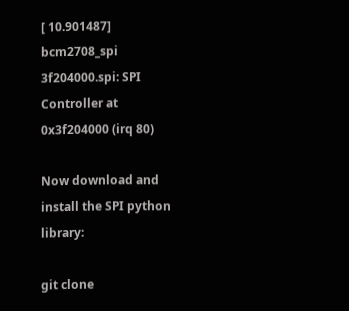[ 10.901487] bcm2708_spi 3f204000.spi: SPI Controller at 0x3f204000 (irq 80)

Now download and install the SPI python library:

git clone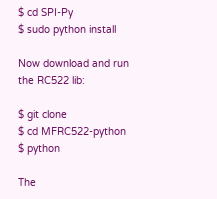$ cd SPI-Py
$ sudo python install

Now download and run the RC522 lib:

$ git clone
$ cd MFRC522-python
$ python

The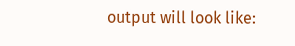output will look like: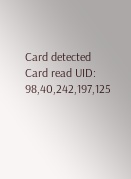Card detected
Card read UID: 98,40,242,197,125